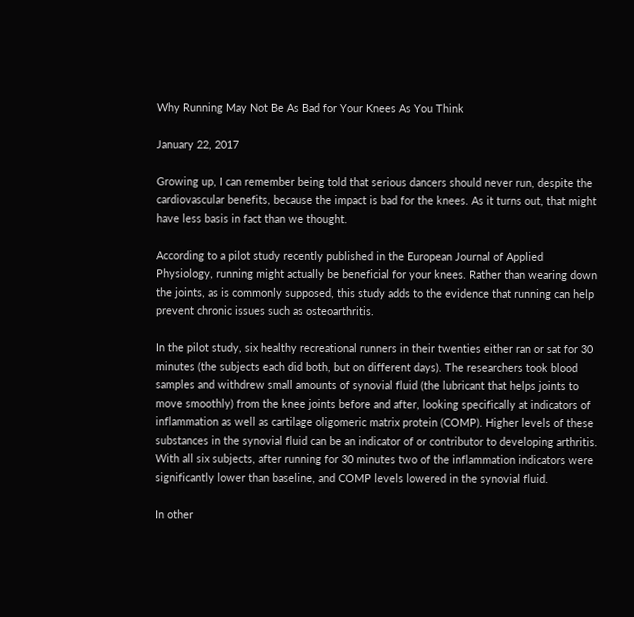Why Running May Not Be As Bad for Your Knees As You Think

January 22, 2017

Growing up, I can remember being told that serious dancers should never run, despite the cardiovascular benefits, because the impact is bad for the knees. As it turns out, that might have less basis in fact than we thought.

According to a pilot study recently published in the European Journal of Applied Physiology, running might actually be beneficial for your knees. Rather than wearing down the joints, as is commonly supposed, this study adds to the evidence that running can help prevent chronic issues such as osteoarthritis.

In the pilot study, six healthy recreational runners in their twenties either ran or sat for 30 minutes (the subjects each did both, but on different days). The researchers took blood samples and withdrew small amounts of synovial fluid (the lubricant that helps joints to move smoothly) from the knee joints before and after, looking specifically at indicators of inflammation as well as cartilage oligomeric matrix protein (COMP). Higher levels of these substances in the synovial fluid can be an indicator of or contributor to developing arthritis. With all six subjects, after running for 30 minutes two of the inflammation indicators were significantly lower than baseline, and COMP levels lowered in the synovial fluid.

In other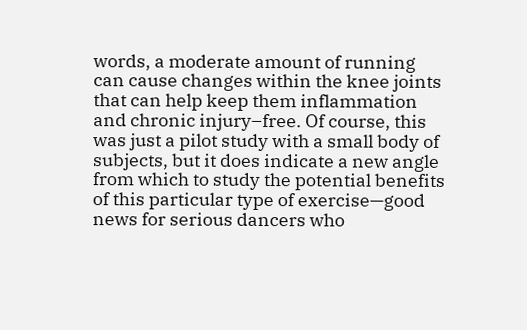words, a moderate amount of running can cause changes within the knee joints that can help keep them inflammation and chronic injury–free. Of course, this was just a pilot study with a small body of subjects, but it does indicate a new angle from which to study the potential benefits of this particular type of exercise—good news for serious dancers who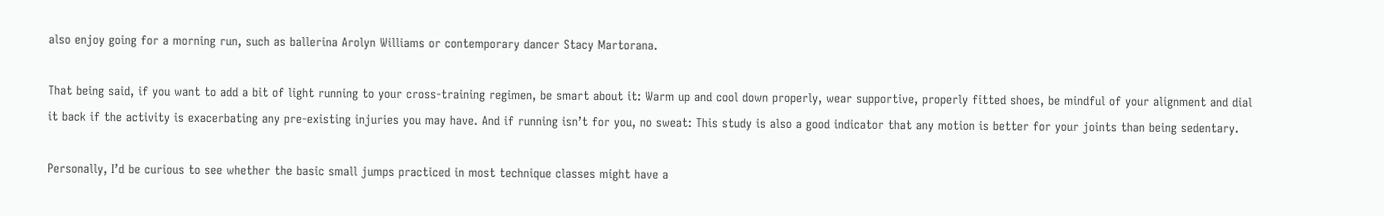also enjoy going for a morning run, such as ballerina Arolyn Williams or contemporary dancer Stacy Martorana.

That being said, if you want to add a bit of light running to your cross-training regimen, be smart about it: Warm up and cool down properly, wear supportive, properly fitted shoes, be mindful of your alignment and dial it back if the activity is exacerbating any pre-existing injuries you may have. And if running isn’t for you, no sweat: This study is also a good indicator that any motion is better for your joints than being sedentary.

Personally, I’d be curious to see whether the basic small jumps practiced in most technique classes might have a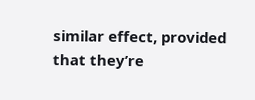similar effect, provided that they’re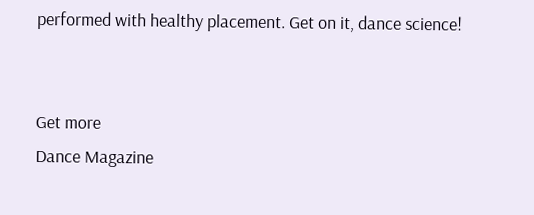performed with healthy placement. Get on it, dance science!


Get more
Dance Magazine